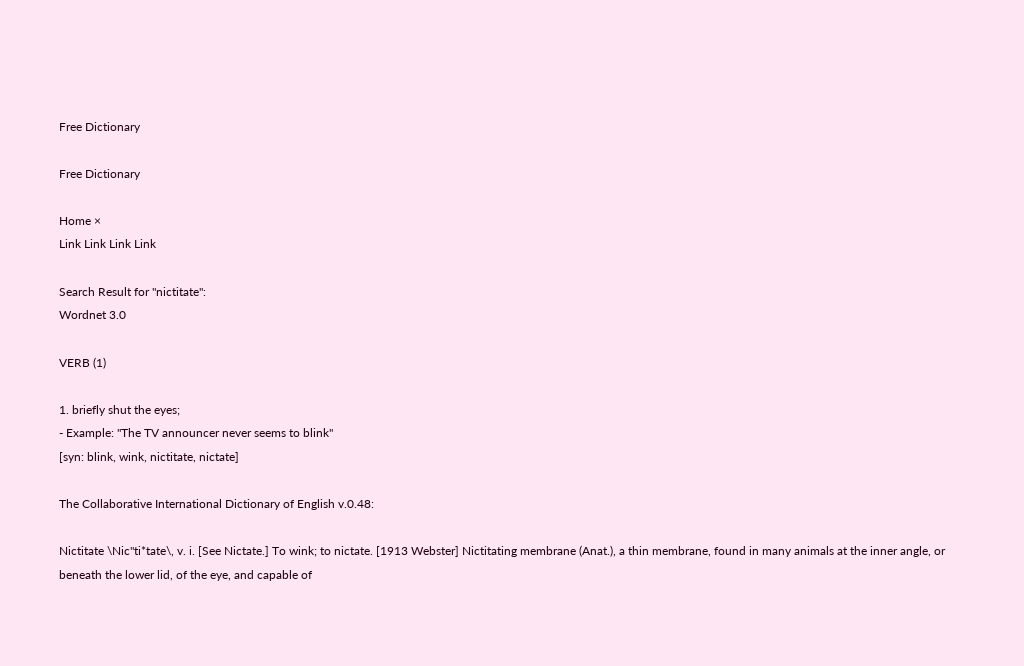Free Dictionary

Free Dictionary

Home ×
Link Link Link Link

Search Result for "nictitate":
Wordnet 3.0

VERB (1)

1. briefly shut the eyes;
- Example: "The TV announcer never seems to blink"
[syn: blink, wink, nictitate, nictate]

The Collaborative International Dictionary of English v.0.48:

Nictitate \Nic"ti*tate\, v. i. [See Nictate.] To wink; to nictate. [1913 Webster] Nictitating membrane (Anat.), a thin membrane, found in many animals at the inner angle, or beneath the lower lid, of the eye, and capable of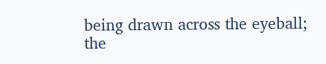being drawn across the eyeball; the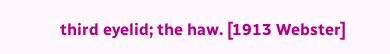third eyelid; the haw. [1913 Webster]